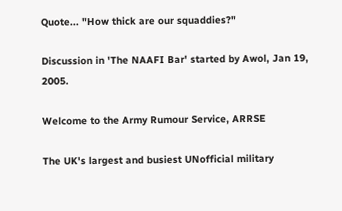Quote... "How thick are our squaddies?"

Discussion in 'The NAAFI Bar' started by Awol, Jan 19, 2005.

Welcome to the Army Rumour Service, ARRSE

The UK's largest and busiest UNofficial military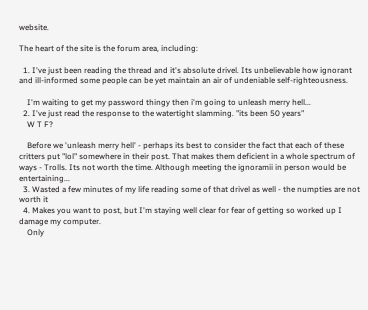website.

The heart of the site is the forum area, including:

  1. I've just been reading the thread and it's absolute drivel. Its unbelievable how ignorant and ill-informed some people can be yet maintain an air of undeniable self-righteousness.

    I'm waiting to get my password thingy then i'm going to unleash merry hell...
  2. I've just read the response to the watertight slamming. "its been 50 years"
    W T F?

    Before we 'unleash merry hell' - perhaps its best to consider the fact that each of these critters put "lol" somewhere in their post. That makes them deficient in a whole spectrum of ways - Trolls. Its not worth the time. Although meeting the ignoramii in person would be entertaining...
  3. Wasted a few minutes of my life reading some of that drivel as well - the numpties are not worth it
  4. Makes you want to post, but I'm staying well clear for fear of getting so worked up I damage my computer.
    Only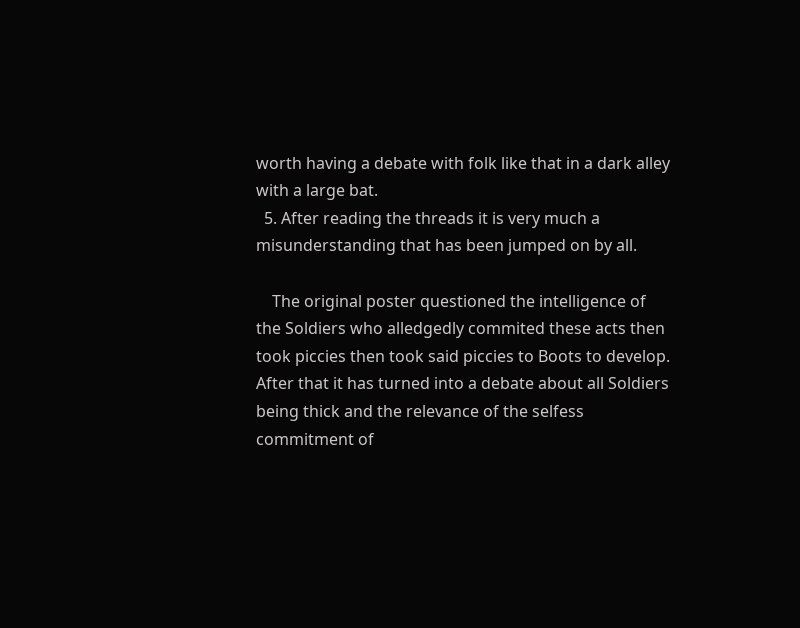worth having a debate with folk like that in a dark alley with a large bat.
  5. After reading the threads it is very much a misunderstanding that has been jumped on by all.

    The original poster questioned the intelligence of the Soldiers who alledgedly commited these acts then took piccies then took said piccies to Boots to develop. After that it has turned into a debate about all Soldiers being thick and the relevance of the selfess commitment of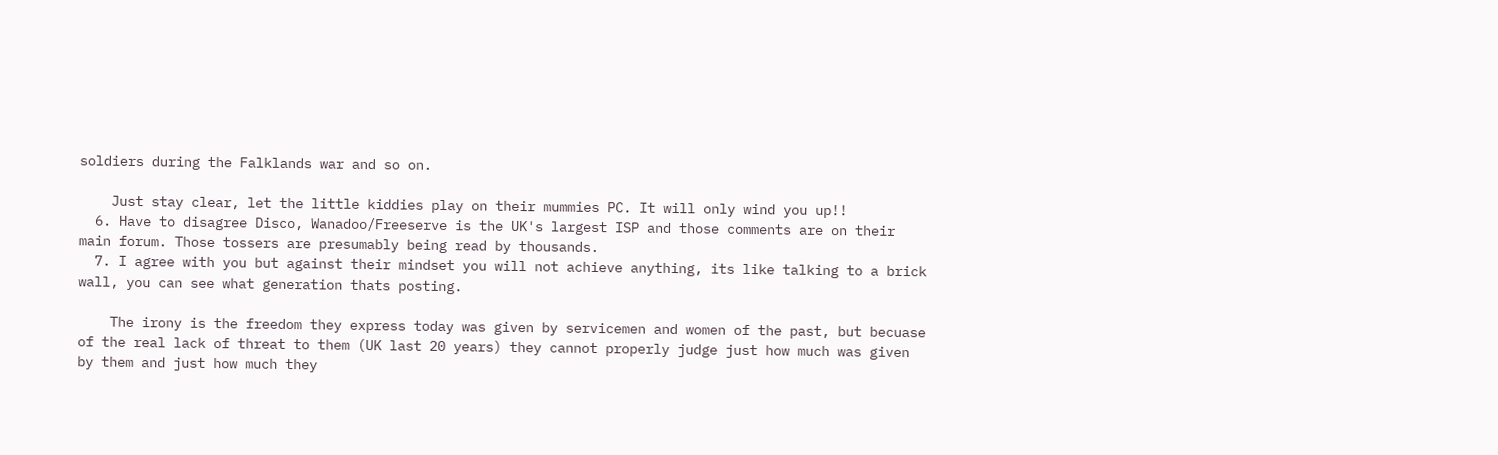soldiers during the Falklands war and so on.

    Just stay clear, let the little kiddies play on their mummies PC. It will only wind you up!!
  6. Have to disagree Disco, Wanadoo/Freeserve is the UK's largest ISP and those comments are on their main forum. Those tossers are presumably being read by thousands.
  7. I agree with you but against their mindset you will not achieve anything, its like talking to a brick wall, you can see what generation thats posting.

    The irony is the freedom they express today was given by servicemen and women of the past, but becuase of the real lack of threat to them (UK last 20 years) they cannot properly judge just how much was given by them and just how much they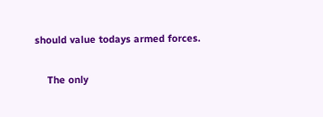should value todays armed forces.

    The only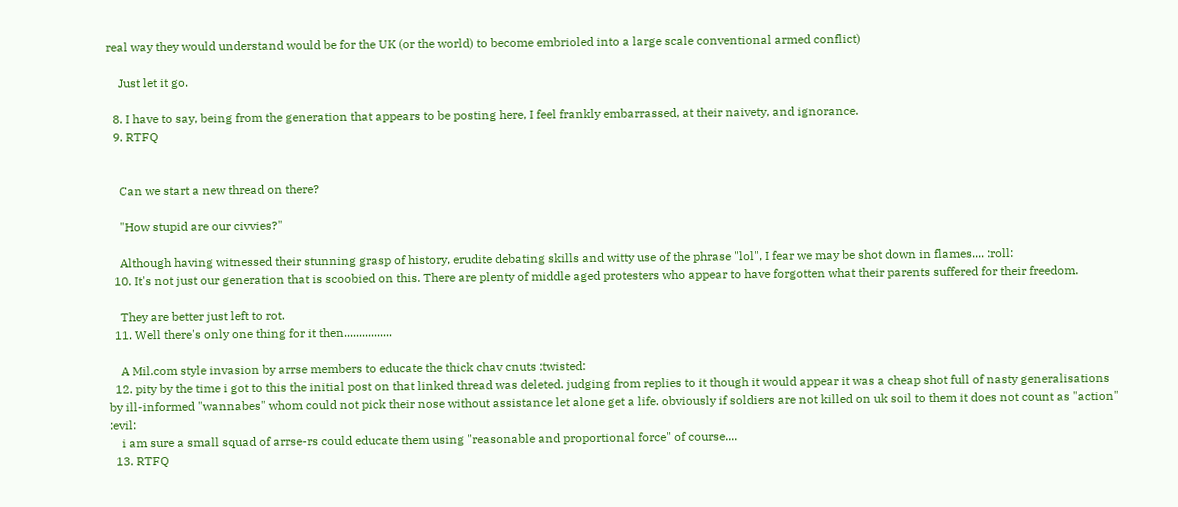real way they would understand would be for the UK (or the world) to become embrioled into a large scale conventional armed conflict)

    Just let it go.

  8. I have to say, being from the generation that appears to be posting here, I feel frankly embarrassed, at their naivety, and ignorance.
  9. RTFQ


    Can we start a new thread on there?

    "How stupid are our civvies?"

    Although having witnessed their stunning grasp of history, erudite debating skills and witty use of the phrase "lol", I fear we may be shot down in flames.... :roll:
  10. It's not just our generation that is scoobied on this. There are plenty of middle aged protesters who appear to have forgotten what their parents suffered for their freedom.

    They are better just left to rot.
  11. Well there's only one thing for it then................

    A Mil.com style invasion by arrse members to educate the thick chav cnuts :twisted:
  12. pity by the time i got to this the initial post on that linked thread was deleted. judging from replies to it though it would appear it was a cheap shot full of nasty generalisations by ill-informed "wannabes" whom could not pick their nose without assistance let alone get a life. obviously if soldiers are not killed on uk soil to them it does not count as "action" :evil:
    i am sure a small squad of arrse-rs could educate them using "reasonable and proportional force" of course....
  13. RTFQ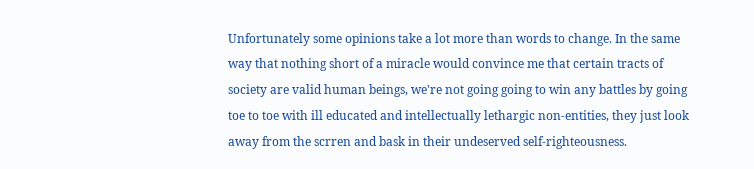Unfortunately some opinions take a lot more than words to change. In the same way that nothing short of a miracle would convince me that certain tracts of society are valid human beings, we're not going going to win any battles by going toe to toe with ill educated and intellectually lethargic non-entities, they just look away from the scrren and bask in their undeserved self-righteousness.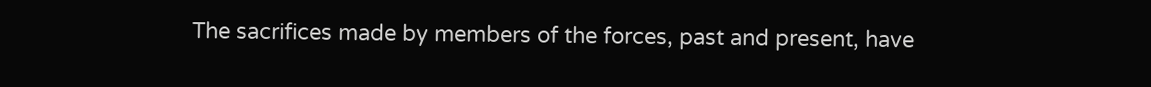The sacrifices made by members of the forces, past and present, have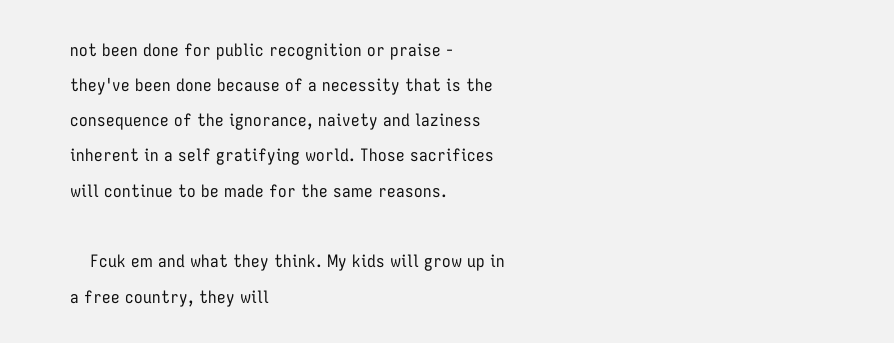not been done for public recognition or praise - they've been done because of a necessity that is the consequence of the ignorance, naivety and laziness inherent in a self gratifying world. Those sacrifices will continue to be made for the same reasons.

    Fcuk em and what they think. My kids will grow up in a free country, they will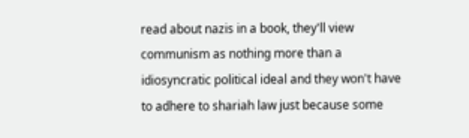read about nazis in a book, they'll view communism as nothing more than a idiosyncratic political ideal and they won't have to adhere to shariah law just because some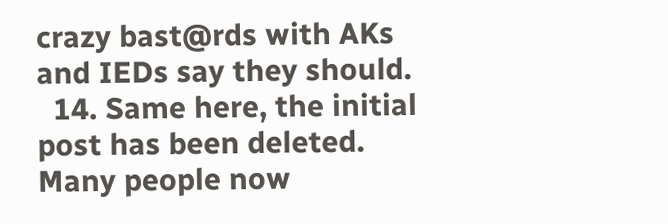crazy bast@rds with AKs and IEDs say they should.
  14. Same here, the initial post has been deleted. Many people now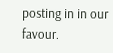posting in in our favour.